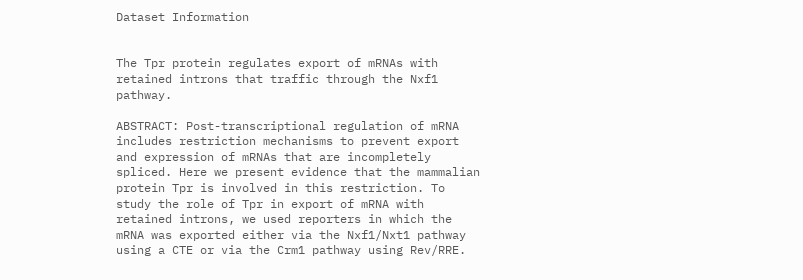Dataset Information


The Tpr protein regulates export of mRNAs with retained introns that traffic through the Nxf1 pathway.

ABSTRACT: Post-transcriptional regulation of mRNA includes restriction mechanisms to prevent export and expression of mRNAs that are incompletely spliced. Here we present evidence that the mammalian protein Tpr is involved in this restriction. To study the role of Tpr in export of mRNA with retained introns, we used reporters in which the mRNA was exported either via the Nxf1/Nxt1 pathway using a CTE or via the Crm1 pathway using Rev/RRE.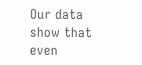Our data show that even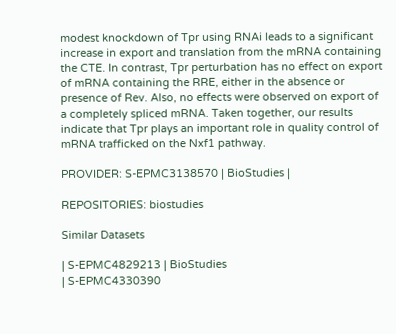modest knockdown of Tpr using RNAi leads to a significant increase in export and translation from the mRNA containing the CTE. In contrast, Tpr perturbation has no effect on export of mRNA containing the RRE, either in the absence or presence of Rev. Also, no effects were observed on export of a completely spliced mRNA. Taken together, our results indicate that Tpr plays an important role in quality control of mRNA trafficked on the Nxf1 pathway.

PROVIDER: S-EPMC3138570 | BioStudies |

REPOSITORIES: biostudies

Similar Datasets

| S-EPMC4829213 | BioStudies
| S-EPMC4330390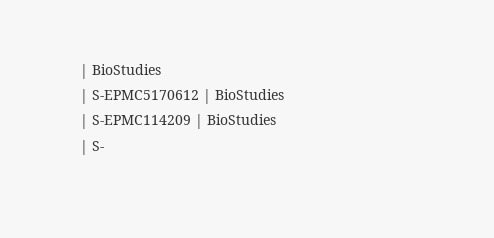| BioStudies
| S-EPMC5170612 | BioStudies
| S-EPMC114209 | BioStudies
| S-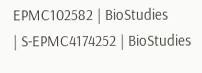EPMC102582 | BioStudies
| S-EPMC4174252 | BioStudies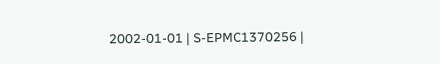2002-01-01 | S-EPMC1370256 |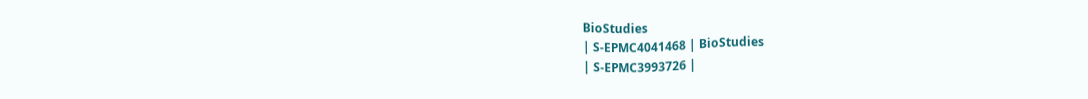BioStudies
| S-EPMC4041468 | BioStudies
| S-EPMC3993726 |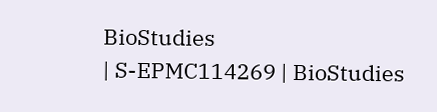BioStudies
| S-EPMC114269 | BioStudies